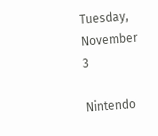Tuesday, November 3

Nintendo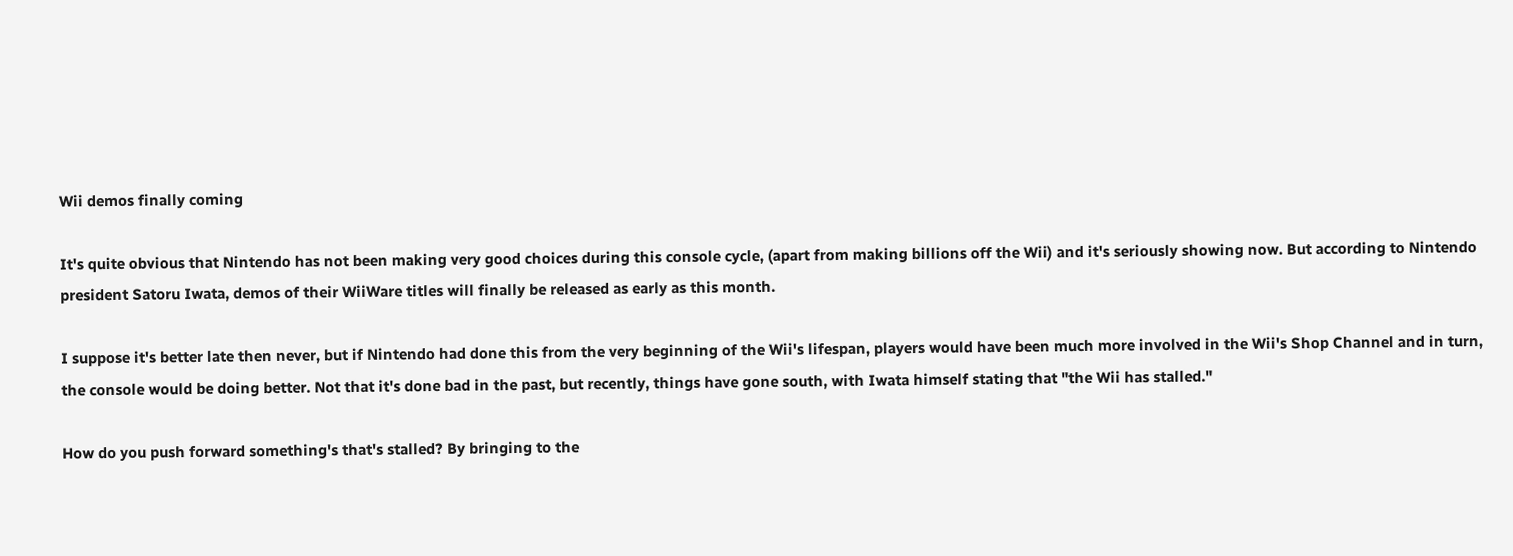Wii demos finally coming

It's quite obvious that Nintendo has not been making very good choices during this console cycle, (apart from making billions off the Wii) and it's seriously showing now. But according to Nintendo president Satoru Iwata, demos of their WiiWare titles will finally be released as early as this month.

I suppose it's better late then never, but if Nintendo had done this from the very beginning of the Wii's lifespan, players would have been much more involved in the Wii's Shop Channel and in turn, the console would be doing better. Not that it's done bad in the past, but recently, things have gone south, with Iwata himself stating that "the Wii has stalled."

How do you push forward something's that's stalled? By bringing to the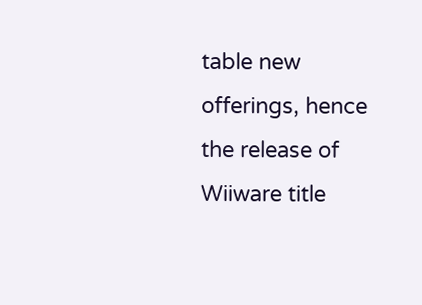table new offerings, hence the release of Wiiware title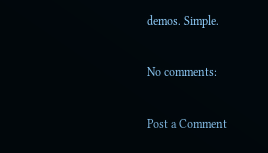demos. Simple.

No comments:

Post a Comment